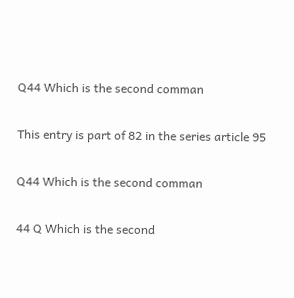Q44 Which is the second comman

This entry is part of 82 in the series article 95

Q44 Which is the second comman

44 Q Which is the second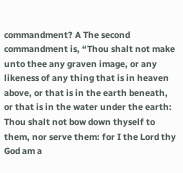commandment? A The second commandment is, “Thou shalt not make unto thee any graven image, or any likeness of any thing that is in heaven above, or that is in the earth beneath, or that is in the water under the earth: Thou shalt not bow down thyself to them, nor serve them: for I the Lord thy God am a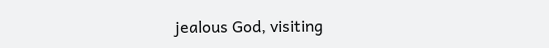jealous God, visiting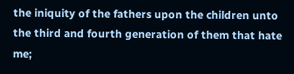the iniquity of the fathers upon the children unto the third and fourth generation of them that hate me;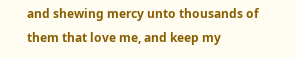and shewing mercy unto thousands of them that love me, and keep my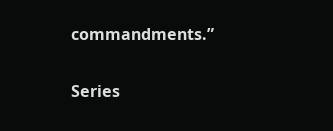commandments.”

Series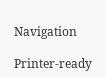Navigation

Printer-ready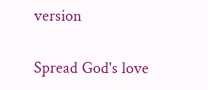version

Spread God's love